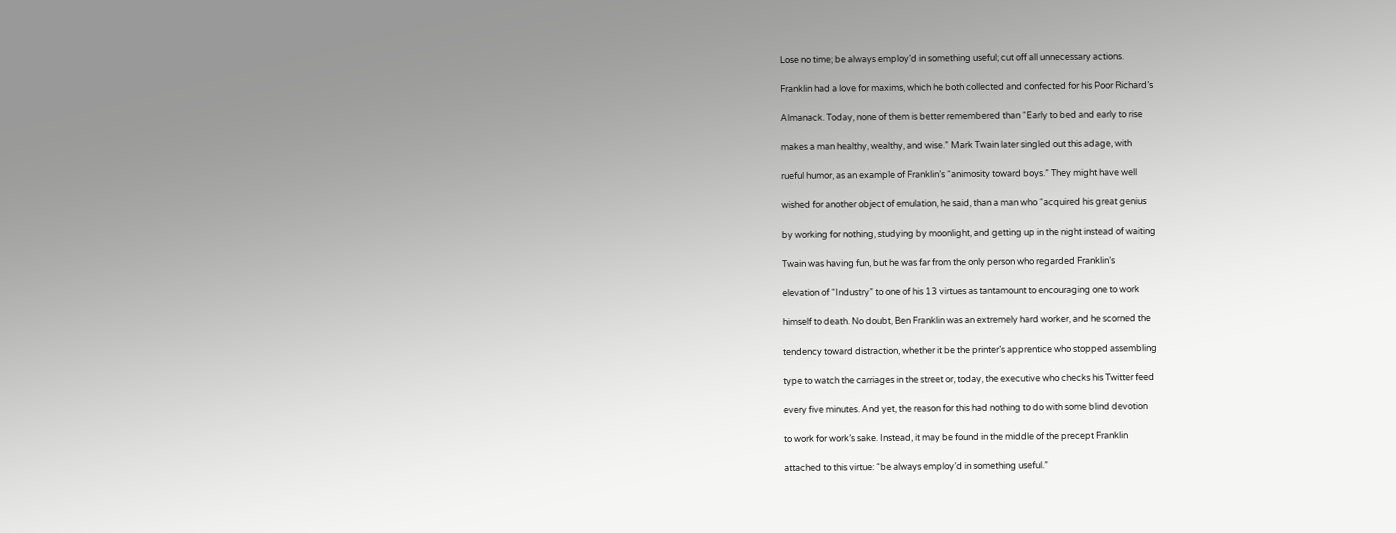Lose no time; be always employ’d in something useful; cut off all unnecessary actions.

Franklin had a love for maxims, which he both collected and confected for his Poor Richard’s

Almanack. Today, none of them is better remembered than “Early to bed and early to rise

makes a man healthy, wealthy, and wise.” Mark Twain later singled out this adage, with

rueful humor, as an example of Franklin’s “animosity toward boys.” They might have well

wished for another object of emulation, he said, than a man who “acquired his great genius

by working for nothing, studying by moonlight, and getting up in the night instead of waiting

Twain was having fun, but he was far from the only person who regarded Franklin’s

elevation of “Industry” to one of his 13 virtues as tantamount to encouraging one to work

himself to death. No doubt, Ben Franklin was an extremely hard worker, and he scorned the

tendency toward distraction, whether it be the printer’s apprentice who stopped assembling

type to watch the carriages in the street or, today, the executive who checks his Twitter feed

every five minutes. And yet, the reason for this had nothing to do with some blind devotion

to work for work’s sake. Instead, it may be found in the middle of the precept Franklin

attached to this virtue: “be always employ’d in something useful.”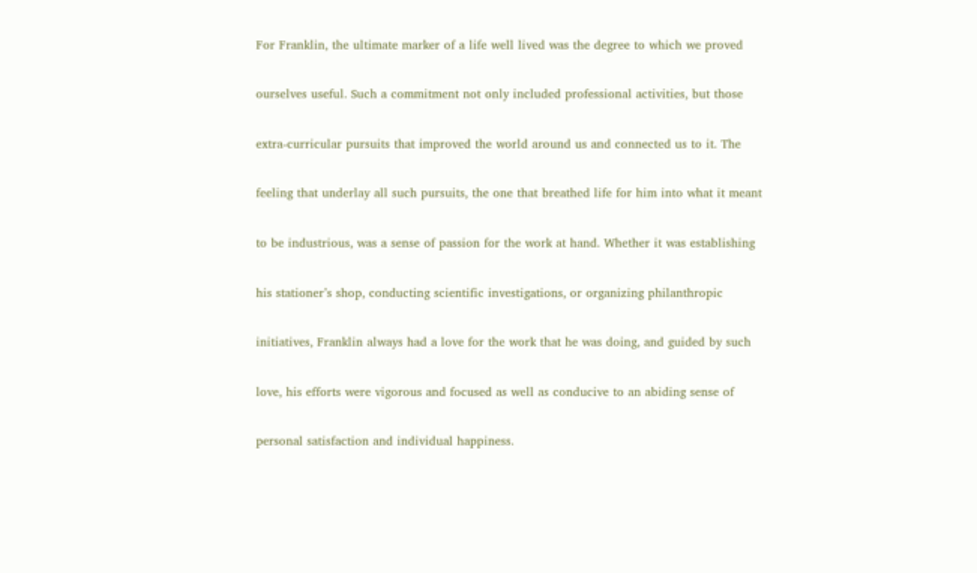For Franklin, the ultimate marker of a life well lived was the degree to which we proved

ourselves useful. Such a commitment not only included professional activities, but those

extra-curricular pursuits that improved the world around us and connected us to it. The

feeling that underlay all such pursuits, the one that breathed life for him into what it meant

to be industrious, was a sense of passion for the work at hand. Whether it was establishing

his stationer’s shop, conducting scientific investigations, or organizing philanthropic

initiatives, Franklin always had a love for the work that he was doing, and guided by such

love, his efforts were vigorous and focused as well as conducive to an abiding sense of

personal satisfaction and individual happiness.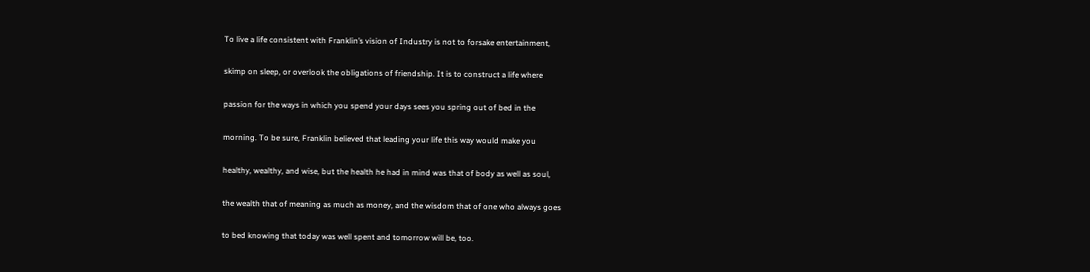To live a life consistent with Franklin’s vision of Industry is not to forsake entertainment,

skimp on sleep, or overlook the obligations of friendship. It is to construct a life where

passion for the ways in which you spend your days sees you spring out of bed in the

morning. To be sure, Franklin believed that leading your life this way would make you

healthy, wealthy, and wise, but the health he had in mind was that of body as well as soul,

the wealth that of meaning as much as money, and the wisdom that of one who always goes

to bed knowing that today was well spent and tomorrow will be, too.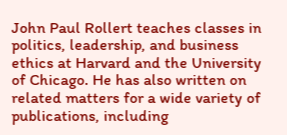John Paul Rollert teaches classes in politics, leadership, and business ethics at Harvard and the University of Chicago. He has also written on related matters for a wide variety of publications, including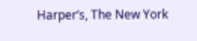Harper’s, The New York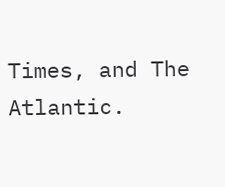Times, and The Atlantic.